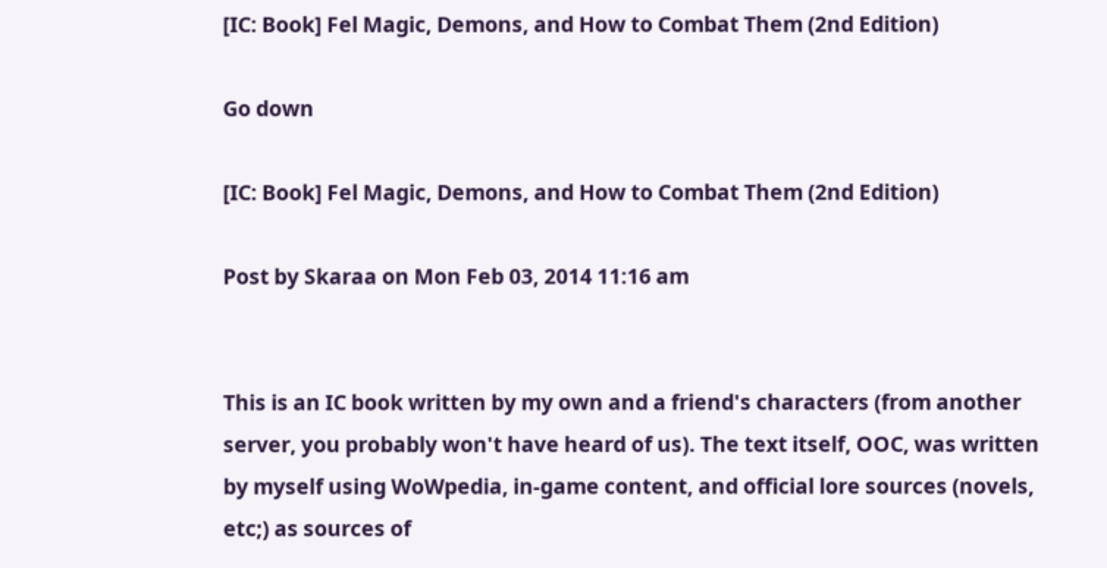[IC: Book] Fel Magic, Demons, and How to Combat Them (2nd Edition)

Go down

[IC: Book] Fel Magic, Demons, and How to Combat Them (2nd Edition)

Post by Skaraa on Mon Feb 03, 2014 11:16 am


This is an IC book written by my own and a friend's characters (from another server, you probably won't have heard of us). The text itself, OOC, was written by myself using WoWpedia, in-game content, and official lore sources (novels, etc;) as sources of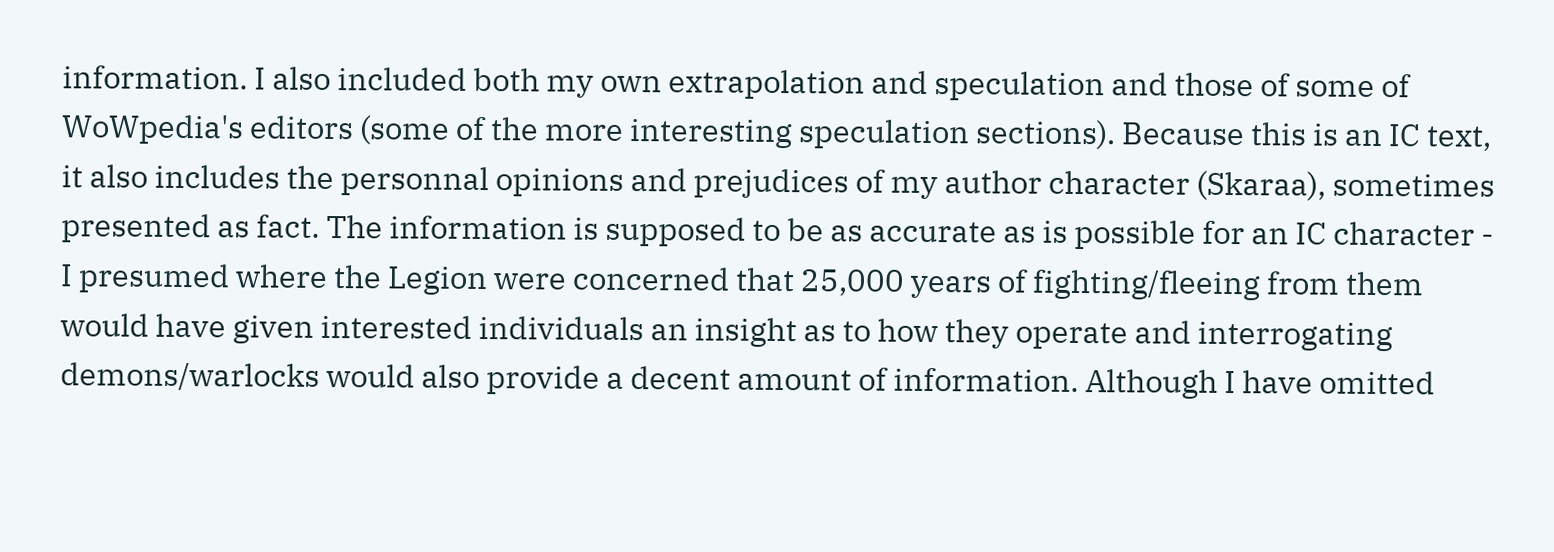information. I also included both my own extrapolation and speculation and those of some of WoWpedia's editors (some of the more interesting speculation sections). Because this is an IC text, it also includes the personnal opinions and prejudices of my author character (Skaraa), sometimes presented as fact. The information is supposed to be as accurate as is possible for an IC character - I presumed where the Legion were concerned that 25,000 years of fighting/fleeing from them would have given interested individuals an insight as to how they operate and interrogating demons/warlocks would also provide a decent amount of information. Although I have omitted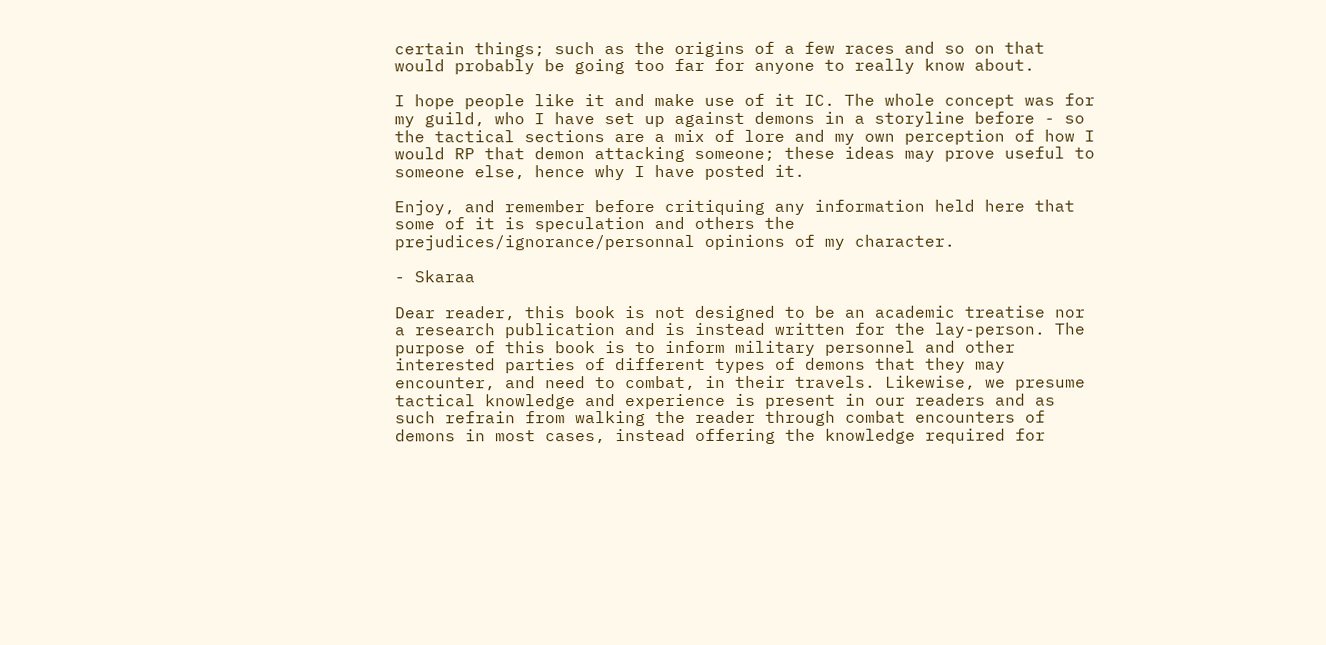certain things; such as the origins of a few races and so on that would probably be going too far for anyone to really know about.

I hope people like it and make use of it IC. The whole concept was for my guild, who I have set up against demons in a storyline before - so the tactical sections are a mix of lore and my own perception of how I would RP that demon attacking someone; these ideas may prove useful to someone else, hence why I have posted it.

Enjoy, and remember before critiquing any information held here that some of it is speculation and others the prejudices/ignorance/personnal opinions of my character.

- Skaraa

Dear reader, this book is not designed to be an academic treatise nor a research publication and is instead written for the lay-person. The purpose of this book is to inform military personnel and other interested parties of different types of demons that they may encounter, and need to combat, in their travels. Likewise, we presume tactical knowledge and experience is present in our readers and as such refrain from walking the reader through combat encounters of demons in most cases, instead offering the knowledge required for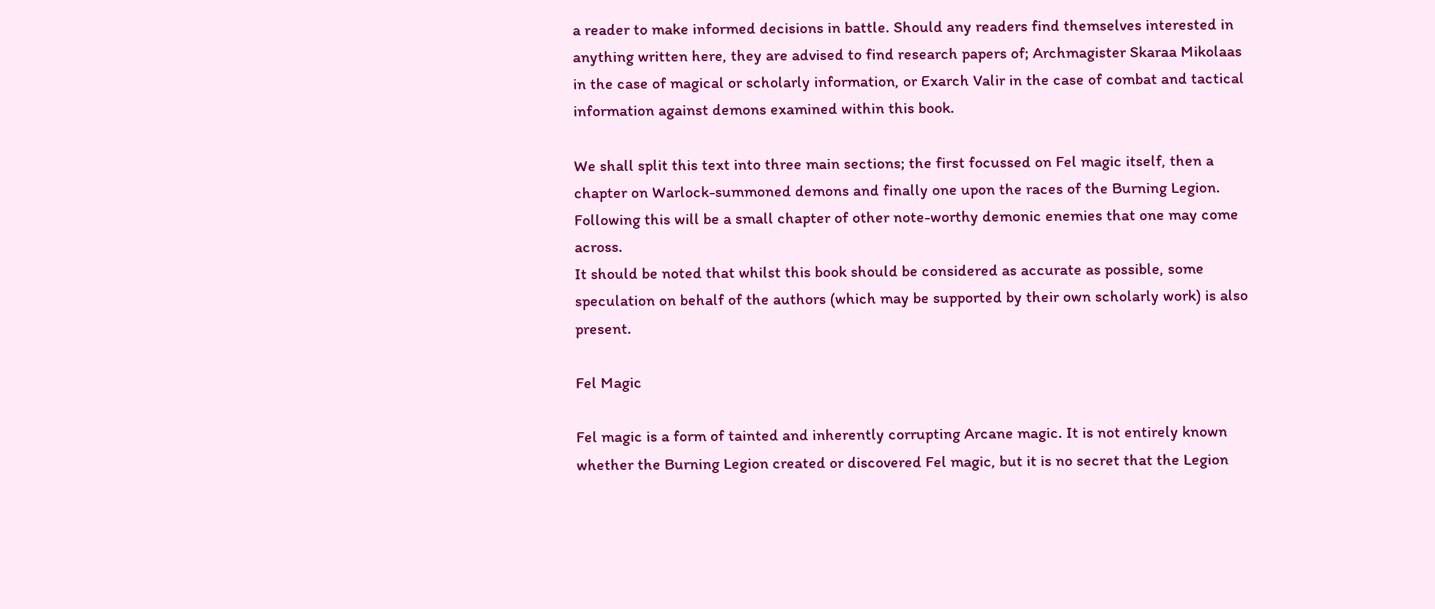a reader to make informed decisions in battle. Should any readers find themselves interested in anything written here, they are advised to find research papers of; Archmagister Skaraa Mikolaas in the case of magical or scholarly information, or Exarch Valir in the case of combat and tactical information against demons examined within this book.

We shall split this text into three main sections; the first focussed on Fel magic itself, then a chapter on Warlock-summoned demons and finally one upon the races of the Burning Legion. Following this will be a small chapter of other note-worthy demonic enemies that one may come across.
It should be noted that whilst this book should be considered as accurate as possible, some speculation on behalf of the authors (which may be supported by their own scholarly work) is also present.

Fel Magic

Fel magic is a form of tainted and inherently corrupting Arcane magic. It is not entirely known whether the Burning Legion created or discovered Fel magic, but it is no secret that the Legion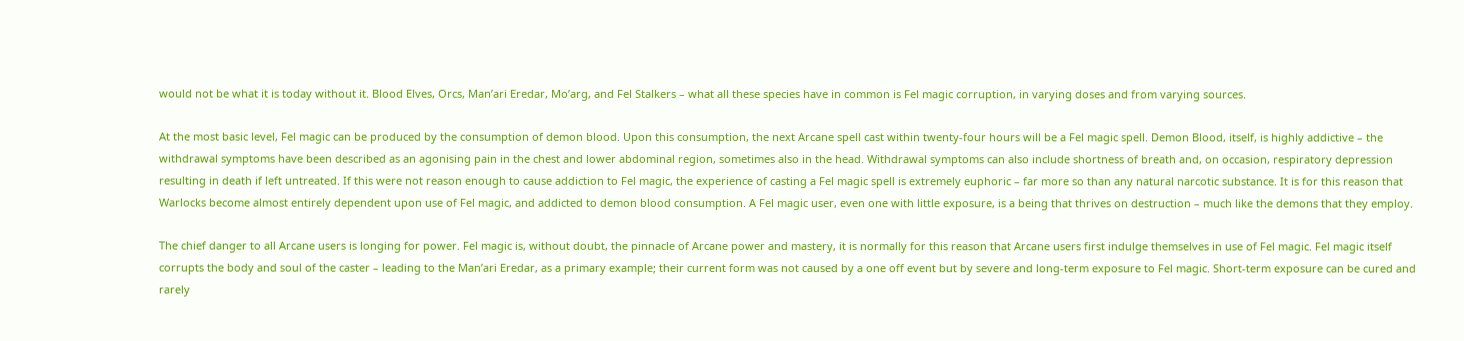would not be what it is today without it. Blood Elves, Orcs, Man’ari Eredar, Mo’arg, and Fel Stalkers – what all these species have in common is Fel magic corruption, in varying doses and from varying sources.

At the most basic level, Fel magic can be produced by the consumption of demon blood. Upon this consumption, the next Arcane spell cast within twenty-four hours will be a Fel magic spell. Demon Blood, itself, is highly addictive – the withdrawal symptoms have been described as an agonising pain in the chest and lower abdominal region, sometimes also in the head. Withdrawal symptoms can also include shortness of breath and, on occasion, respiratory depression resulting in death if left untreated. If this were not reason enough to cause addiction to Fel magic, the experience of casting a Fel magic spell is extremely euphoric – far more so than any natural narcotic substance. It is for this reason that Warlocks become almost entirely dependent upon use of Fel magic, and addicted to demon blood consumption. A Fel magic user, even one with little exposure, is a being that thrives on destruction – much like the demons that they employ.

The chief danger to all Arcane users is longing for power. Fel magic is, without doubt, the pinnacle of Arcane power and mastery, it is normally for this reason that Arcane users first indulge themselves in use of Fel magic. Fel magic itself corrupts the body and soul of the caster – leading to the Man’ari Eredar, as a primary example; their current form was not caused by a one off event but by severe and long-term exposure to Fel magic. Short-term exposure can be cured and rarely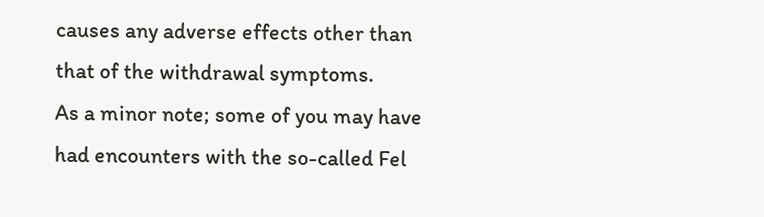causes any adverse effects other than that of the withdrawal symptoms.
As a minor note; some of you may have had encounters with the so-called Fel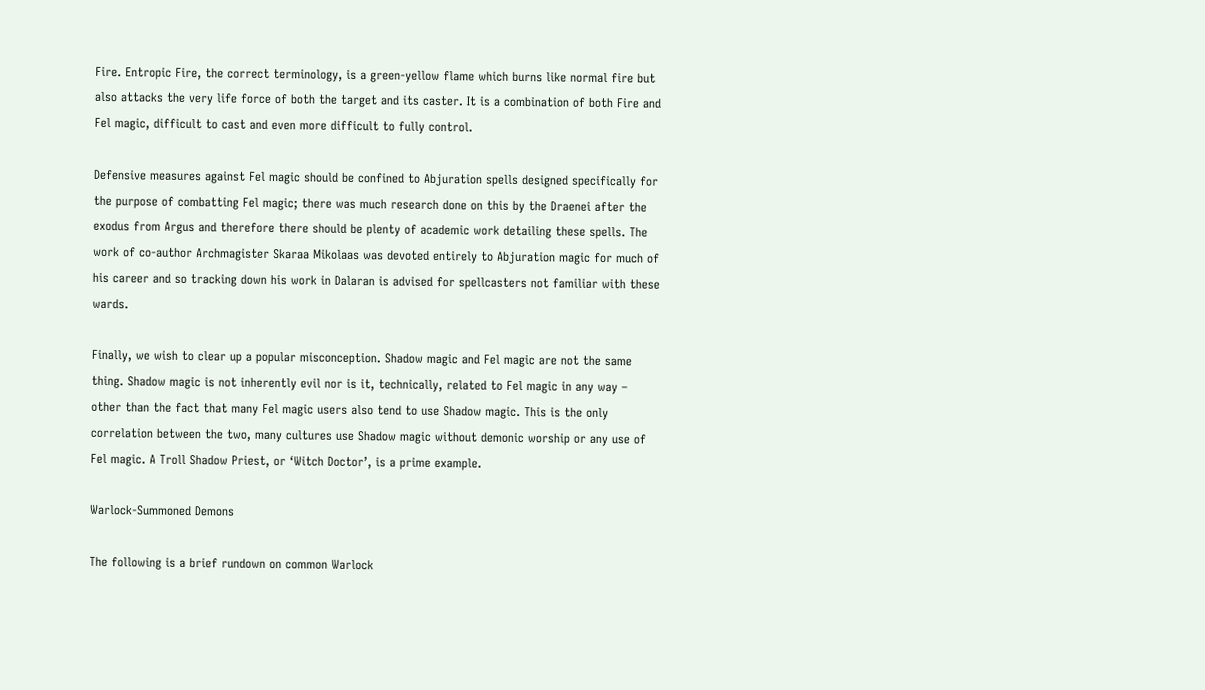Fire. Entropic Fire, the correct terminology, is a green-yellow flame which burns like normal fire but also attacks the very life force of both the target and its caster. It is a combination of both Fire and Fel magic, difficult to cast and even more difficult to fully control.

Defensive measures against Fel magic should be confined to Abjuration spells designed specifically for the purpose of combatting Fel magic; there was much research done on this by the Draenei after the exodus from Argus and therefore there should be plenty of academic work detailing these spells. The work of co-author Archmagister Skaraa Mikolaas was devoted entirely to Abjuration magic for much of his career and so tracking down his work in Dalaran is advised for spellcasters not familiar with these wards.

Finally, we wish to clear up a popular misconception. Shadow magic and Fel magic are not the same thing. Shadow magic is not inherently evil nor is it, technically, related to Fel magic in any way – other than the fact that many Fel magic users also tend to use Shadow magic. This is the only correlation between the two, many cultures use Shadow magic without demonic worship or any use of Fel magic. A Troll Shadow Priest, or ‘Witch Doctor’, is a prime example.

Warlock-Summoned Demons

The following is a brief rundown on common Warlock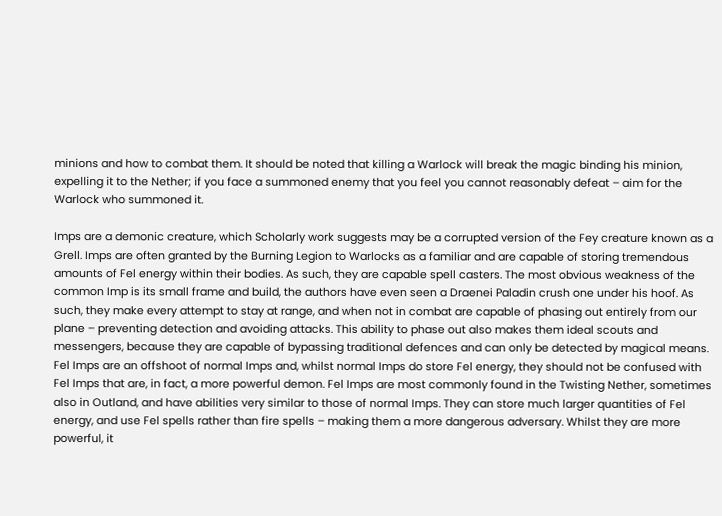minions and how to combat them. It should be noted that killing a Warlock will break the magic binding his minion, expelling it to the Nether; if you face a summoned enemy that you feel you cannot reasonably defeat – aim for the Warlock who summoned it.

Imps are a demonic creature, which Scholarly work suggests may be a corrupted version of the Fey creature known as a Grell. Imps are often granted by the Burning Legion to Warlocks as a familiar and are capable of storing tremendous amounts of Fel energy within their bodies. As such, they are capable spell casters. The most obvious weakness of the common Imp is its small frame and build, the authors have even seen a Draenei Paladin crush one under his hoof. As such, they make every attempt to stay at range, and when not in combat are capable of phasing out entirely from our plane – preventing detection and avoiding attacks. This ability to phase out also makes them ideal scouts and messengers, because they are capable of bypassing traditional defences and can only be detected by magical means.
Fel Imps are an offshoot of normal Imps and, whilst normal Imps do store Fel energy, they should not be confused with Fel Imps that are, in fact, a more powerful demon. Fel Imps are most commonly found in the Twisting Nether, sometimes also in Outland, and have abilities very similar to those of normal Imps. They can store much larger quantities of Fel energy, and use Fel spells rather than fire spells – making them a more dangerous adversary. Whilst they are more powerful, it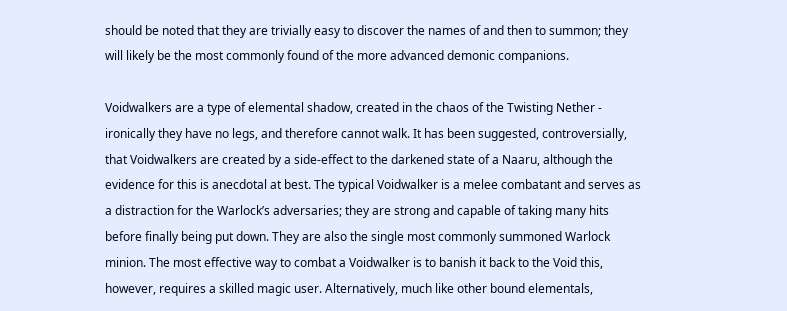should be noted that they are trivially easy to discover the names of and then to summon; they will likely be the most commonly found of the more advanced demonic companions.

Voidwalkers are a type of elemental shadow, created in the chaos of the Twisting Nether - ironically they have no legs, and therefore cannot walk. It has been suggested, controversially, that Voidwalkers are created by a side-effect to the darkened state of a Naaru, although the evidence for this is anecdotal at best. The typical Voidwalker is a melee combatant and serves as a distraction for the Warlock’s adversaries; they are strong and capable of taking many hits before finally being put down. They are also the single most commonly summoned Warlock minion. The most effective way to combat a Voidwalker is to banish it back to the Void this, however, requires a skilled magic user. Alternatively, much like other bound elementals,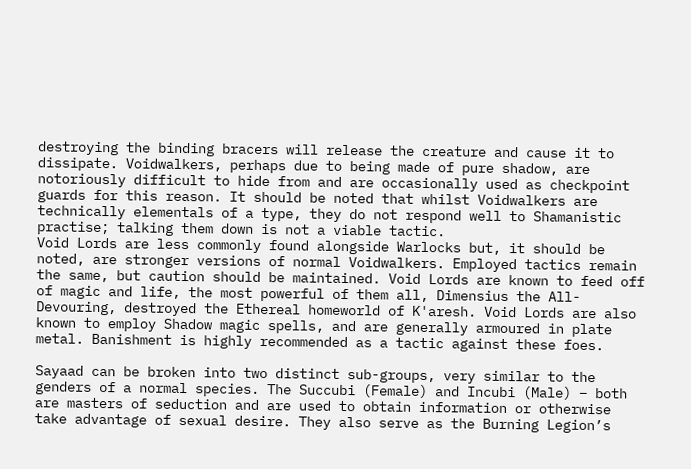destroying the binding bracers will release the creature and cause it to dissipate. Voidwalkers, perhaps due to being made of pure shadow, are notoriously difficult to hide from and are occasionally used as checkpoint guards for this reason. It should be noted that whilst Voidwalkers are technically elementals of a type, they do not respond well to Shamanistic practise; talking them down is not a viable tactic.
Void Lords are less commonly found alongside Warlocks but, it should be noted, are stronger versions of normal Voidwalkers. Employed tactics remain the same, but caution should be maintained. Void Lords are known to feed off of magic and life, the most powerful of them all, Dimensius the All-Devouring, destroyed the Ethereal homeworld of K'aresh. Void Lords are also known to employ Shadow magic spells, and are generally armoured in plate metal. Banishment is highly recommended as a tactic against these foes.

Sayaad can be broken into two distinct sub-groups, very similar to the genders of a normal species. The Succubi (Female) and Incubi (Male) – both are masters of seduction and are used to obtain information or otherwise take advantage of sexual desire. They also serve as the Burning Legion’s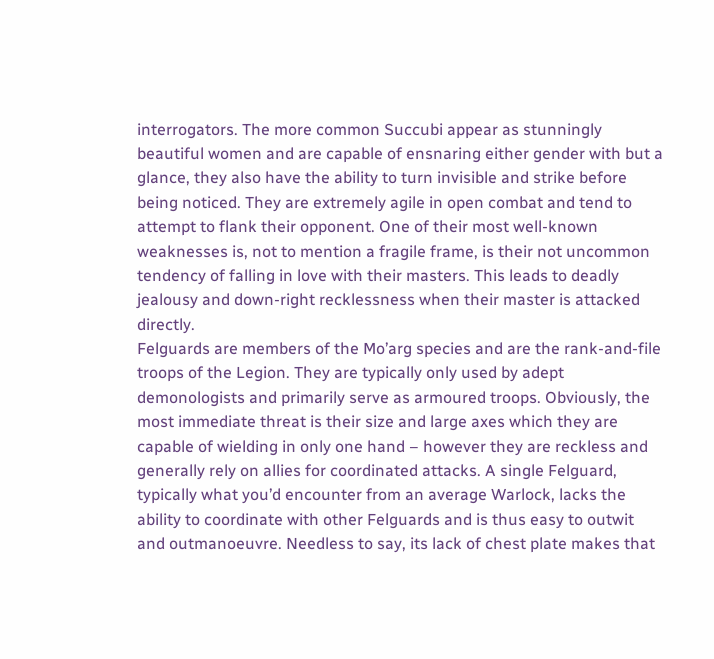interrogators. The more common Succubi appear as stunningly beautiful women and are capable of ensnaring either gender with but a glance, they also have the ability to turn invisible and strike before being noticed. They are extremely agile in open combat and tend to attempt to flank their opponent. One of their most well-known weaknesses is, not to mention a fragile frame, is their not uncommon tendency of falling in love with their masters. This leads to deadly jealousy and down-right recklessness when their master is attacked directly.
Felguards are members of the Mo’arg species and are the rank-and-file troops of the Legion. They are typically only used by adept demonologists and primarily serve as armoured troops. Obviously, the most immediate threat is their size and large axes which they are capable of wielding in only one hand – however they are reckless and generally rely on allies for coordinated attacks. A single Felguard, typically what you’d encounter from an average Warlock, lacks the ability to coordinate with other Felguards and is thus easy to outwit and outmanoeuvre. Needless to say, its lack of chest plate makes that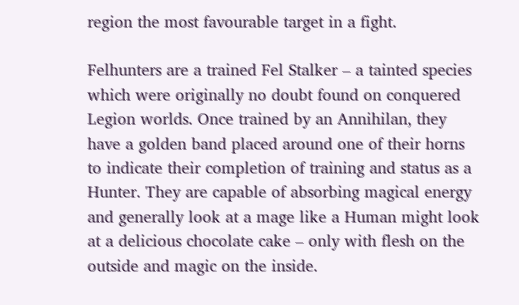region the most favourable target in a fight.

Felhunters are a trained Fel Stalker – a tainted species which were originally no doubt found on conquered Legion worlds. Once trained by an Annihilan, they have a golden band placed around one of their horns to indicate their completion of training and status as a Hunter. They are capable of absorbing magical energy and generally look at a mage like a Human might look at a delicious chocolate cake – only with flesh on the outside and magic on the inside.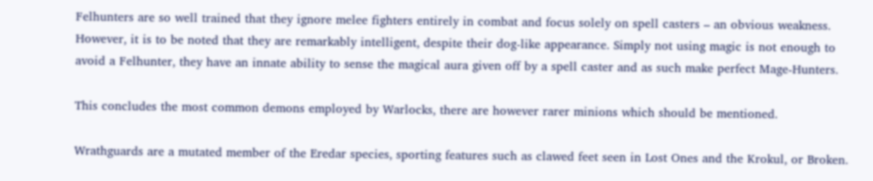Felhunters are so well trained that they ignore melee fighters entirely in combat and focus solely on spell casters – an obvious weakness. However, it is to be noted that they are remarkably intelligent, despite their dog-like appearance. Simply not using magic is not enough to avoid a Felhunter, they have an innate ability to sense the magical aura given off by a spell caster and as such make perfect Mage-Hunters.

This concludes the most common demons employed by Warlocks, there are however rarer minions which should be mentioned.

Wrathguards are a mutated member of the Eredar species, sporting features such as clawed feet seen in Lost Ones and the Krokul, or Broken.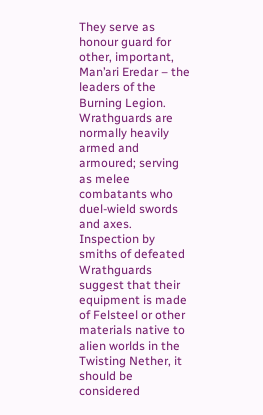They serve as honour guard for other, important, Man’ari Eredar – the leaders of the Burning Legion. Wrathguards are normally heavily armed and armoured; serving as melee combatants who duel-wield swords and axes. Inspection by smiths of defeated Wrathguards suggest that their equipment is made of Felsteel or other materials native to alien worlds in the Twisting Nether, it should be considered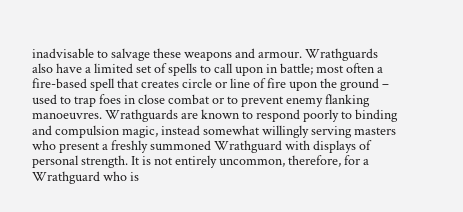inadvisable to salvage these weapons and armour. Wrathguards also have a limited set of spells to call upon in battle; most often a fire-based spell that creates circle or line of fire upon the ground – used to trap foes in close combat or to prevent enemy flanking manoeuvres. Wrathguards are known to respond poorly to binding and compulsion magic, instead somewhat willingly serving masters who present a freshly summoned Wrathguard with displays of personal strength. It is not entirely uncommon, therefore, for a Wrathguard who is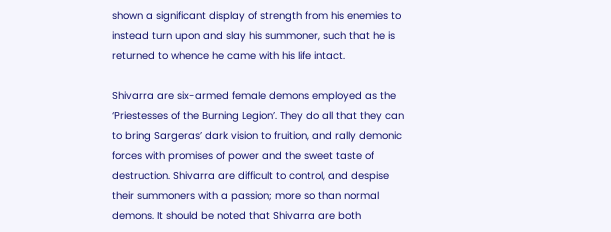shown a significant display of strength from his enemies to instead turn upon and slay his summoner, such that he is returned to whence he came with his life intact.

Shivarra are six-armed female demons employed as the ‘Priestesses of the Burning Legion’. They do all that they can to bring Sargeras’ dark vision to fruition, and rally demonic forces with promises of power and the sweet taste of destruction. Shivarra are difficult to control, and despise their summoners with a passion; more so than normal demons. It should be noted that Shivarra are both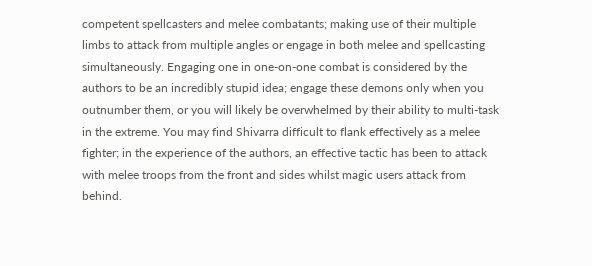competent spellcasters and melee combatants; making use of their multiple limbs to attack from multiple angles or engage in both melee and spellcasting simultaneously. Engaging one in one-on-one combat is considered by the authors to be an incredibly stupid idea; engage these demons only when you outnumber them, or you will likely be overwhelmed by their ability to multi-task in the extreme. You may find Shivarra difficult to flank effectively as a melee fighter; in the experience of the authors, an effective tactic has been to attack with melee troops from the front and sides whilst magic users attack from behind.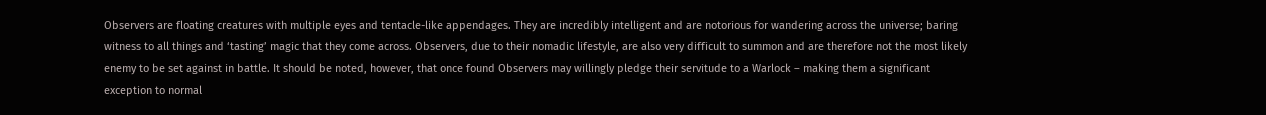Observers are floating creatures with multiple eyes and tentacle-like appendages. They are incredibly intelligent and are notorious for wandering across the universe; baring witness to all things and ‘tasting’ magic that they come across. Observers, due to their nomadic lifestyle, are also very difficult to summon and are therefore not the most likely enemy to be set against in battle. It should be noted, however, that once found Observers may willingly pledge their servitude to a Warlock – making them a significant exception to normal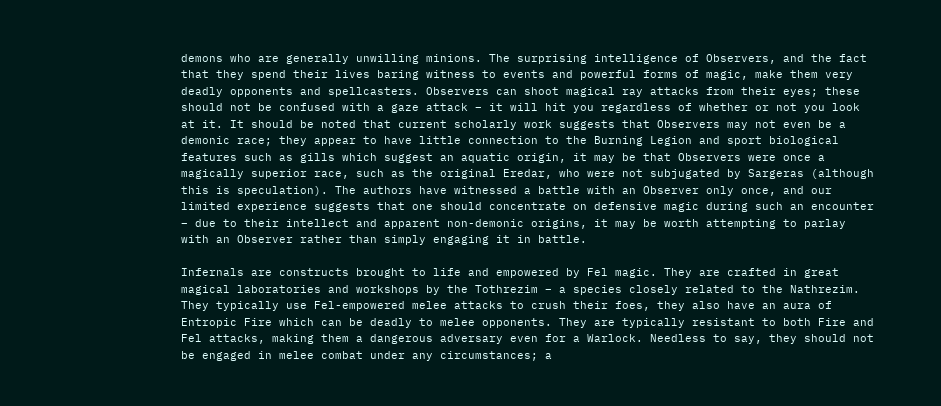demons who are generally unwilling minions. The surprising intelligence of Observers, and the fact that they spend their lives baring witness to events and powerful forms of magic, make them very deadly opponents and spellcasters. Observers can shoot magical ray attacks from their eyes; these should not be confused with a gaze attack – it will hit you regardless of whether or not you look at it. It should be noted that current scholarly work suggests that Observers may not even be a demonic race; they appear to have little connection to the Burning Legion and sport biological features such as gills which suggest an aquatic origin, it may be that Observers were once a magically superior race, such as the original Eredar, who were not subjugated by Sargeras (although this is speculation). The authors have witnessed a battle with an Observer only once, and our limited experience suggests that one should concentrate on defensive magic during such an encounter – due to their intellect and apparent non-demonic origins, it may be worth attempting to parlay with an Observer rather than simply engaging it in battle.

Infernals are constructs brought to life and empowered by Fel magic. They are crafted in great magical laboratories and workshops by the Tothrezim – a species closely related to the Nathrezim. They typically use Fel-empowered melee attacks to crush their foes, they also have an aura of Entropic Fire which can be deadly to melee opponents. They are typically resistant to both Fire and Fel attacks, making them a dangerous adversary even for a Warlock. Needless to say, they should not be engaged in melee combat under any circumstances; a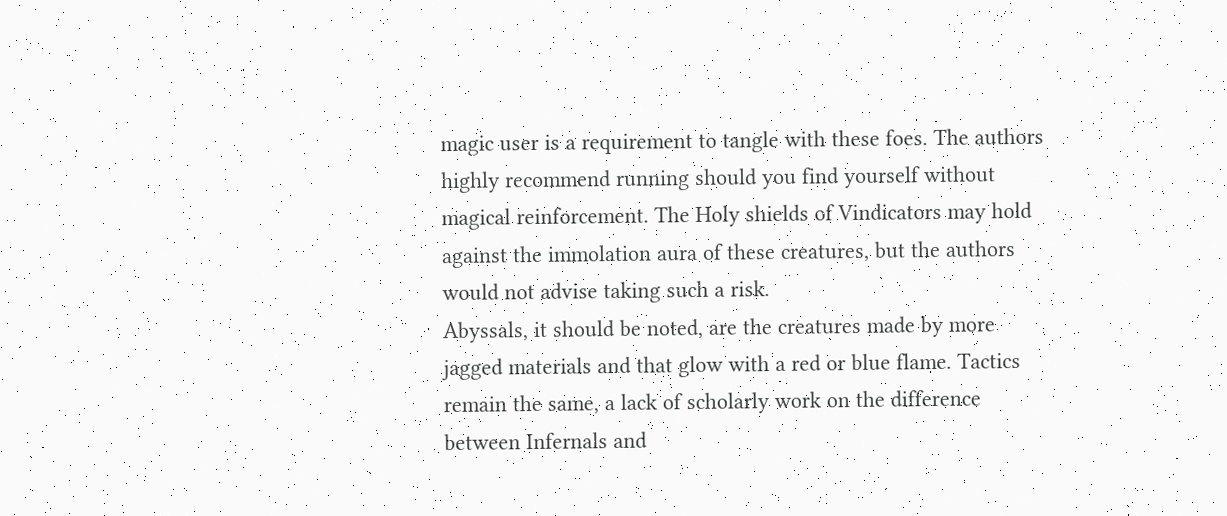magic user is a requirement to tangle with these foes. The authors highly recommend running should you find yourself without magical reinforcement. The Holy shields of Vindicators may hold against the immolation aura of these creatures, but the authors would not advise taking such a risk.
Abyssals, it should be noted, are the creatures made by more jagged materials and that glow with a red or blue flame. Tactics remain the same, a lack of scholarly work on the difference between Infernals and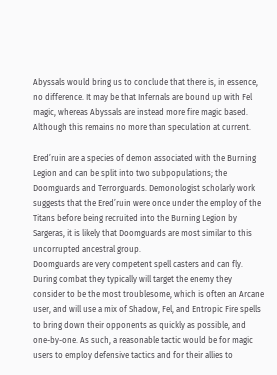Abyssals would bring us to conclude that there is, in essence, no difference. It may be that Infernals are bound up with Fel magic, whereas Abyssals are instead more fire magic based. Although this remains no more than speculation at current.

Ered’ruin are a species of demon associated with the Burning Legion and can be split into two subpopulations; the Doomguards and Terrorguards. Demonologist scholarly work suggests that the Ered’ruin were once under the employ of the Titans before being recruited into the Burning Legion by Sargeras, it is likely that Doomguards are most similar to this uncorrupted ancestral group.
Doomguards are very competent spell casters and can fly. During combat they typically will target the enemy they consider to be the most troublesome, which is often an Arcane user, and will use a mix of Shadow, Fel, and Entropic Fire spells to bring down their opponents as quickly as possible, and one-by-one. As such, a reasonable tactic would be for magic users to employ defensive tactics and for their allies to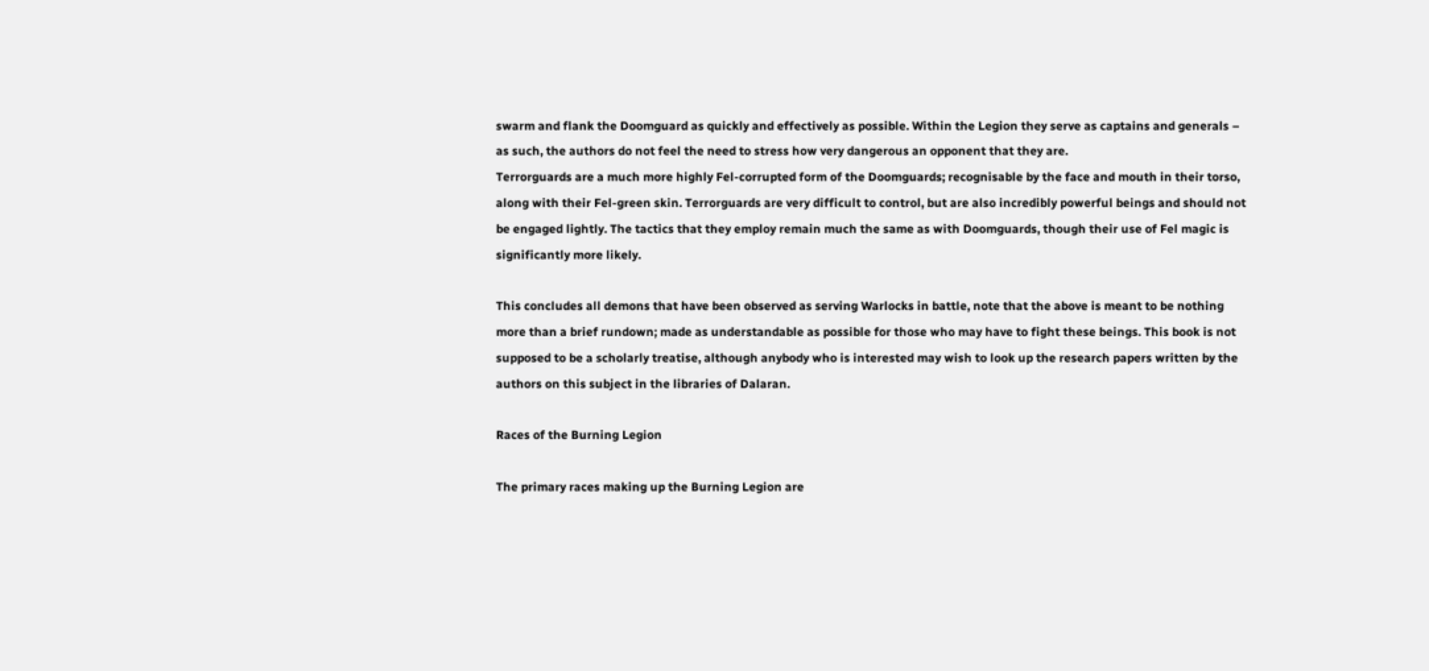swarm and flank the Doomguard as quickly and effectively as possible. Within the Legion they serve as captains and generals – as such, the authors do not feel the need to stress how very dangerous an opponent that they are.
Terrorguards are a much more highly Fel-corrupted form of the Doomguards; recognisable by the face and mouth in their torso, along with their Fel-green skin. Terrorguards are very difficult to control, but are also incredibly powerful beings and should not be engaged lightly. The tactics that they employ remain much the same as with Doomguards, though their use of Fel magic is significantly more likely.

This concludes all demons that have been observed as serving Warlocks in battle, note that the above is meant to be nothing more than a brief rundown; made as understandable as possible for those who may have to fight these beings. This book is not supposed to be a scholarly treatise, although anybody who is interested may wish to look up the research papers written by the authors on this subject in the libraries of Dalaran.

Races of the Burning Legion

The primary races making up the Burning Legion are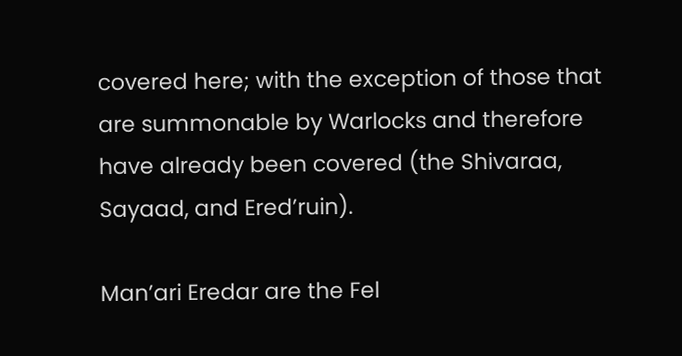covered here; with the exception of those that are summonable by Warlocks and therefore have already been covered (the Shivaraa, Sayaad, and Ered’ruin).

Man’ari Eredar are the Fel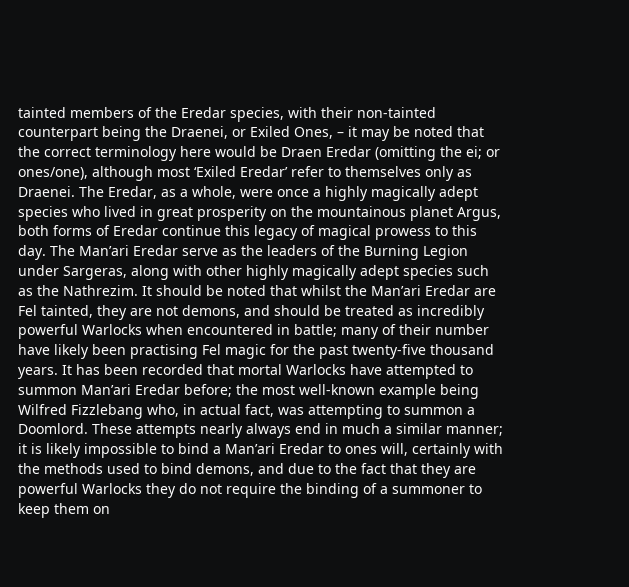tainted members of the Eredar species, with their non-tainted counterpart being the Draenei, or Exiled Ones, – it may be noted that the correct terminology here would be Draen Eredar (omitting the ei; or ones/one), although most ‘Exiled Eredar’ refer to themselves only as Draenei. The Eredar, as a whole, were once a highly magically adept species who lived in great prosperity on the mountainous planet Argus, both forms of Eredar continue this legacy of magical prowess to this day. The Man’ari Eredar serve as the leaders of the Burning Legion under Sargeras, along with other highly magically adept species such as the Nathrezim. It should be noted that whilst the Man’ari Eredar are Fel tainted, they are not demons, and should be treated as incredibly powerful Warlocks when encountered in battle; many of their number have likely been practising Fel magic for the past twenty-five thousand years. It has been recorded that mortal Warlocks have attempted to summon Man’ari Eredar before; the most well-known example being Wilfred Fizzlebang who, in actual fact, was attempting to summon a Doomlord. These attempts nearly always end in much a similar manner; it is likely impossible to bind a Man’ari Eredar to ones will, certainly with the methods used to bind demons, and due to the fact that they are powerful Warlocks they do not require the binding of a summoner to keep them on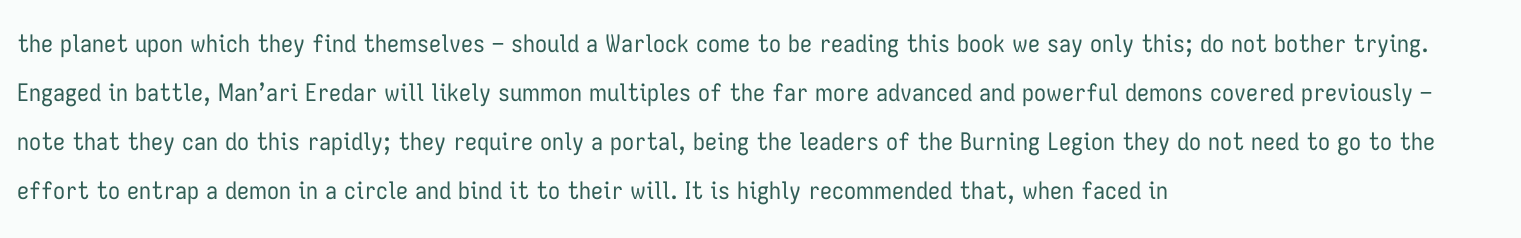the planet upon which they find themselves – should a Warlock come to be reading this book we say only this; do not bother trying. Engaged in battle, Man’ari Eredar will likely summon multiples of the far more advanced and powerful demons covered previously – note that they can do this rapidly; they require only a portal, being the leaders of the Burning Legion they do not need to go to the effort to entrap a demon in a circle and bind it to their will. It is highly recommended that, when faced in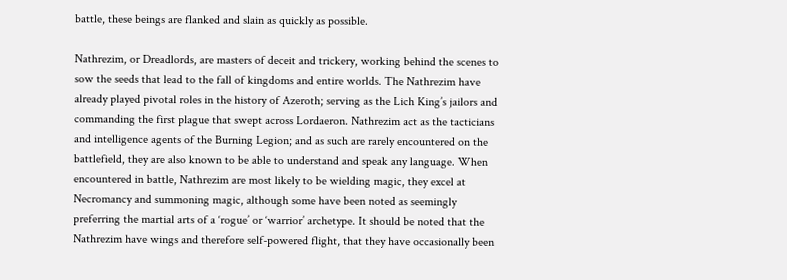battle, these beings are flanked and slain as quickly as possible.

Nathrezim, or Dreadlords, are masters of deceit and trickery, working behind the scenes to sow the seeds that lead to the fall of kingdoms and entire worlds. The Nathrezim have already played pivotal roles in the history of Azeroth; serving as the Lich King’s jailors and commanding the first plague that swept across Lordaeron. Nathrezim act as the tacticians and intelligence agents of the Burning Legion; and as such are rarely encountered on the battlefield, they are also known to be able to understand and speak any language. When encountered in battle, Nathrezim are most likely to be wielding magic, they excel at Necromancy and summoning magic, although some have been noted as seemingly preferring the martial arts of a ‘rogue’ or ‘warrior’ archetype. It should be noted that the Nathrezim have wings and therefore self-powered flight, that they have occasionally been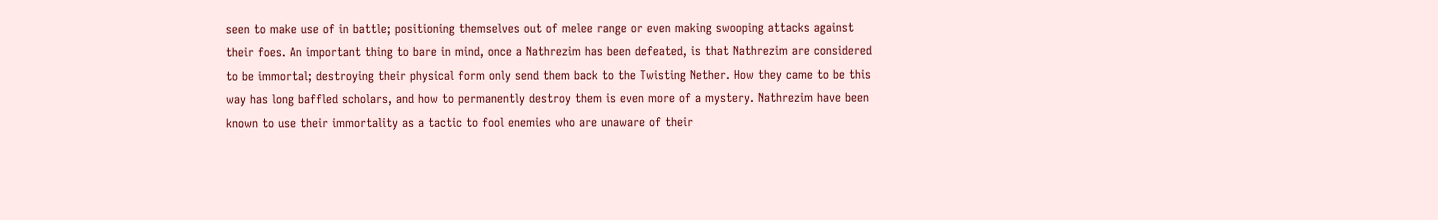seen to make use of in battle; positioning themselves out of melee range or even making swooping attacks against their foes. An important thing to bare in mind, once a Nathrezim has been defeated, is that Nathrezim are considered to be immortal; destroying their physical form only send them back to the Twisting Nether. How they came to be this way has long baffled scholars, and how to permanently destroy them is even more of a mystery. Nathrezim have been known to use their immortality as a tactic to fool enemies who are unaware of their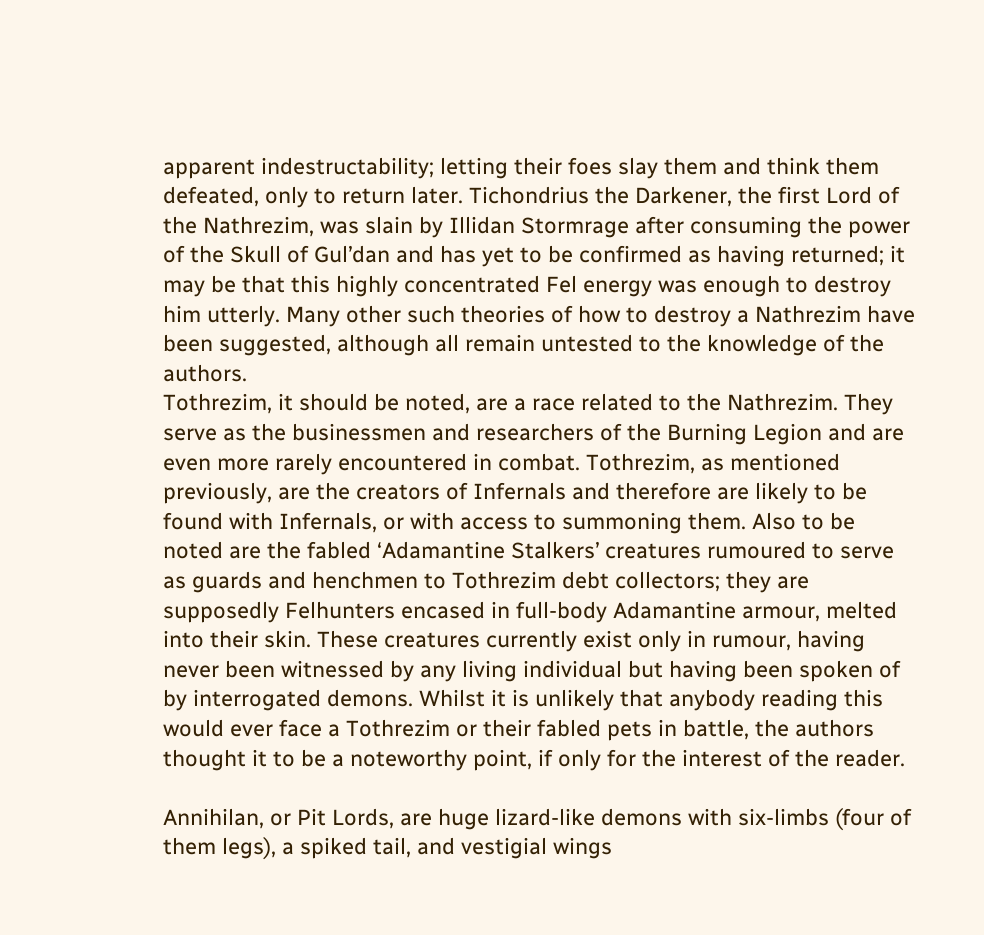apparent indestructability; letting their foes slay them and think them defeated, only to return later. Tichondrius the Darkener, the first Lord of the Nathrezim, was slain by Illidan Stormrage after consuming the power of the Skull of Gul’dan and has yet to be confirmed as having returned; it may be that this highly concentrated Fel energy was enough to destroy him utterly. Many other such theories of how to destroy a Nathrezim have been suggested, although all remain untested to the knowledge of the authors.
Tothrezim, it should be noted, are a race related to the Nathrezim. They serve as the businessmen and researchers of the Burning Legion and are even more rarely encountered in combat. Tothrezim, as mentioned previously, are the creators of Infernals and therefore are likely to be found with Infernals, or with access to summoning them. Also to be noted are the fabled ‘Adamantine Stalkers’ creatures rumoured to serve as guards and henchmen to Tothrezim debt collectors; they are supposedly Felhunters encased in full-body Adamantine armour, melted into their skin. These creatures currently exist only in rumour, having never been witnessed by any living individual but having been spoken of by interrogated demons. Whilst it is unlikely that anybody reading this would ever face a Tothrezim or their fabled pets in battle, the authors thought it to be a noteworthy point, if only for the interest of the reader.

Annihilan, or Pit Lords, are huge lizard-like demons with six-limbs (four of them legs), a spiked tail, and vestigial wings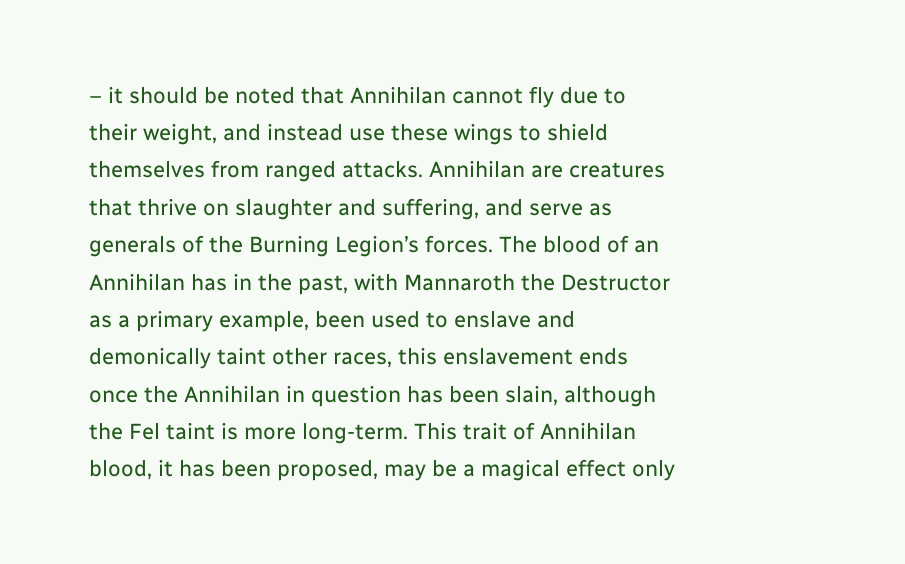– it should be noted that Annihilan cannot fly due to their weight, and instead use these wings to shield themselves from ranged attacks. Annihilan are creatures that thrive on slaughter and suffering, and serve as generals of the Burning Legion’s forces. The blood of an Annihilan has in the past, with Mannaroth the Destructor as a primary example, been used to enslave and demonically taint other races, this enslavement ends once the Annihilan in question has been slain, although the Fel taint is more long-term. This trait of Annihilan blood, it has been proposed, may be a magical effect only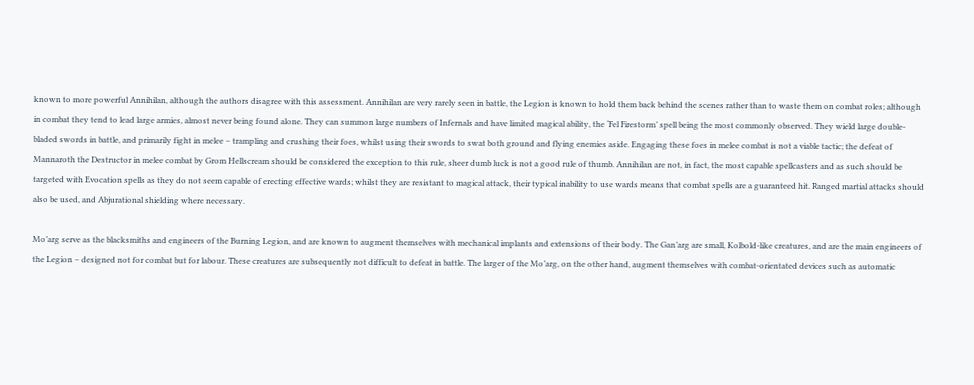known to more powerful Annihilan, although the authors disagree with this assessment. Annihilan are very rarely seen in battle, the Legion is known to hold them back behind the scenes rather than to waste them on combat roles; although in combat they tend to lead large armies, almost never being found alone. They can summon large numbers of Infernals and have limited magical ability, the ‘Fel Firestorm’ spell being the most commonly observed. They wield large double-bladed swords in battle, and primarily fight in melee – trampling and crushing their foes, whilst using their swords to swat both ground and flying enemies aside. Engaging these foes in melee combat is not a viable tactic; the defeat of Mannaroth the Destructor in melee combat by Grom Hellscream should be considered the exception to this rule, sheer dumb luck is not a good rule of thumb. Annihilan are not, in fact, the most capable spellcasters and as such should be targeted with Evocation spells as they do not seem capable of erecting effective wards; whilst they are resistant to magical attack, their typical inability to use wards means that combat spells are a guaranteed hit. Ranged martial attacks should also be used, and Abjurational shielding where necessary.

Mo’arg serve as the blacksmiths and engineers of the Burning Legion, and are known to augment themselves with mechanical implants and extensions of their body. The Gan’arg are small, Kolbold-like creatures, and are the main engineers of the Legion – designed not for combat but for labour. These creatures are subsequently not difficult to defeat in battle. The larger of the Mo’arg, on the other hand, augment themselves with combat-orientated devices such as automatic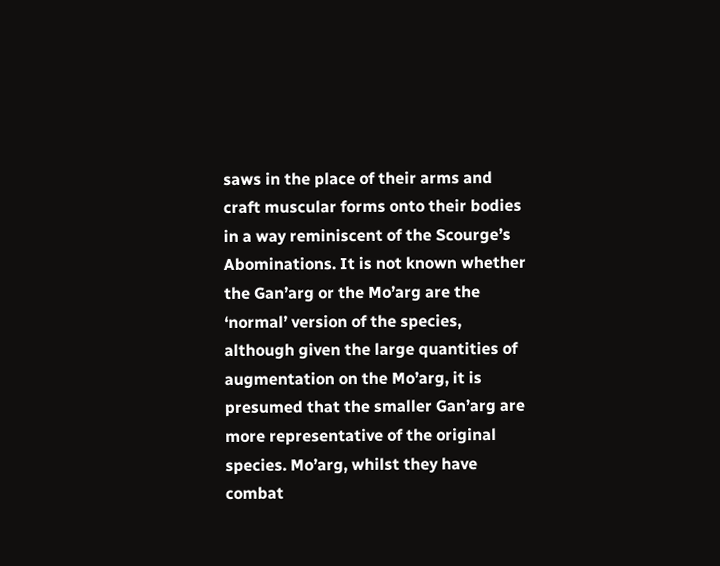saws in the place of their arms and craft muscular forms onto their bodies in a way reminiscent of the Scourge’s  Abominations. It is not known whether the Gan’arg or the Mo’arg are the ‘normal’ version of the species, although given the large quantities of augmentation on the Mo’arg, it is presumed that the smaller Gan’arg are more representative of the original species. Mo’arg, whilst they have combat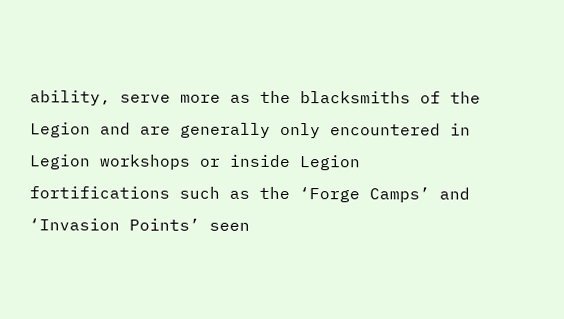ability, serve more as the blacksmiths of the Legion and are generally only encountered in Legion workshops or inside Legion fortifications such as the ‘Forge Camps’ and ‘Invasion Points’ seen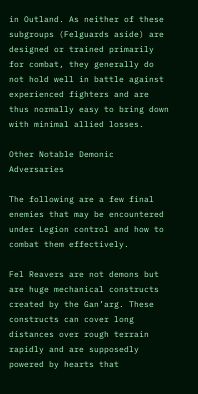in Outland. As neither of these subgroups (Felguards aside) are designed or trained primarily for combat, they generally do not hold well in battle against experienced fighters and are thus normally easy to bring down with minimal allied losses.

Other Notable Demonic Adversaries

The following are a few final enemies that may be encountered under Legion control and how to combat them effectively.

Fel Reavers are not demons but are huge mechanical constructs created by the Gan’arg. These constructs can cover long distances over rough terrain rapidly and are supposedly powered by hearts that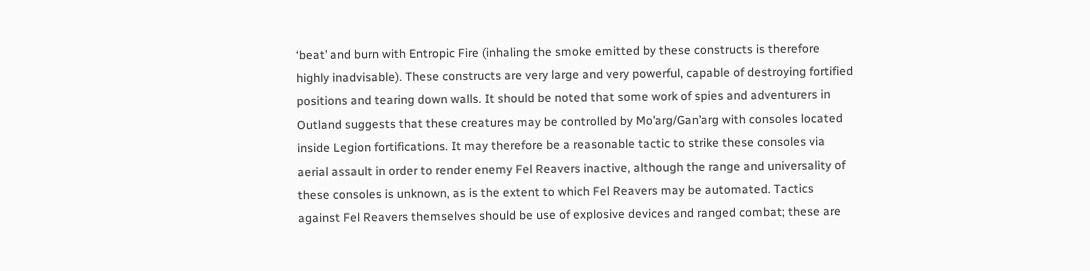‘beat’ and burn with Entropic Fire (inhaling the smoke emitted by these constructs is therefore highly inadvisable). These constructs are very large and very powerful, capable of destroying fortified positions and tearing down walls. It should be noted that some work of spies and adventurers in Outland suggests that these creatures may be controlled by Mo’arg/Gan’arg with consoles located inside Legion fortifications. It may therefore be a reasonable tactic to strike these consoles via aerial assault in order to render enemy Fel Reavers inactive, although the range and universality of these consoles is unknown, as is the extent to which Fel Reavers may be automated. Tactics against Fel Reavers themselves should be use of explosive devices and ranged combat; these are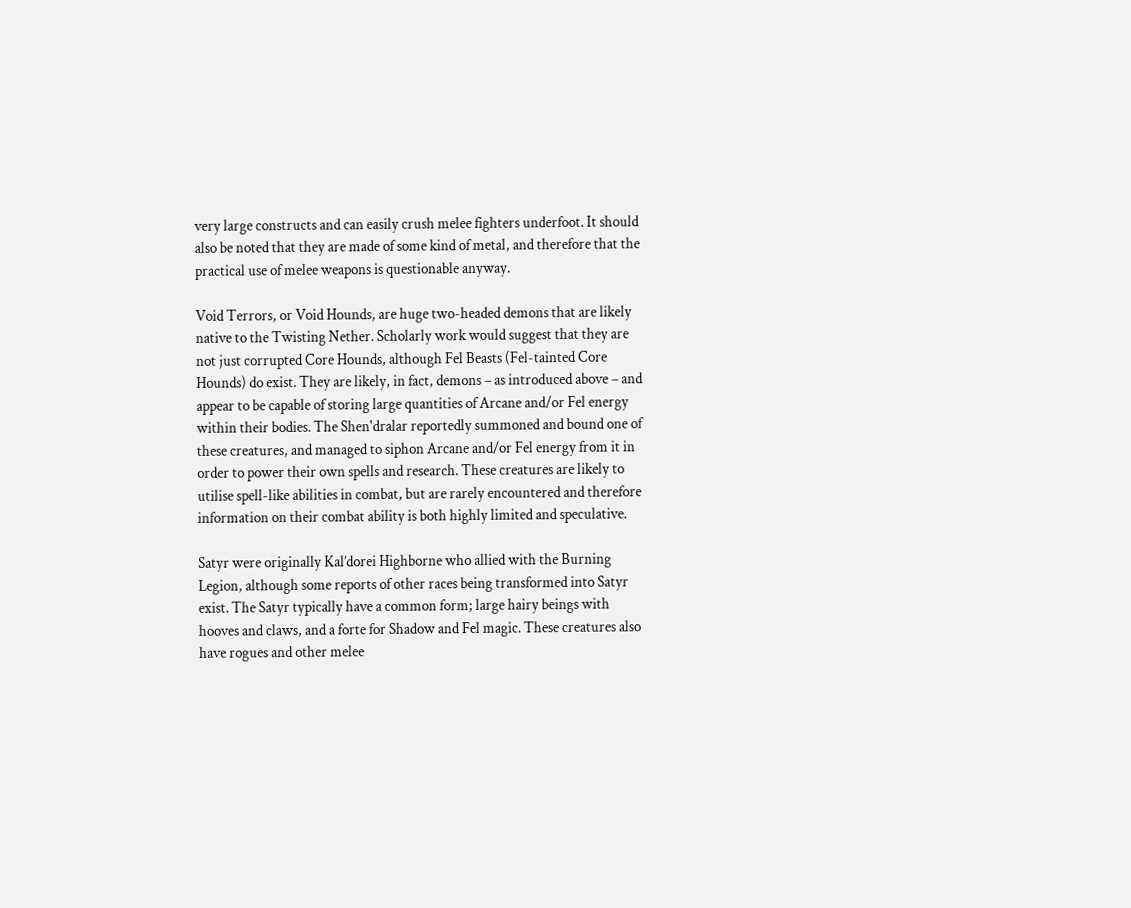very large constructs and can easily crush melee fighters underfoot. It should also be noted that they are made of some kind of metal, and therefore that the practical use of melee weapons is questionable anyway.

Void Terrors, or Void Hounds, are huge two-headed demons that are likely native to the Twisting Nether. Scholarly work would suggest that they are not just corrupted Core Hounds, although Fel Beasts (Fel-tainted Core Hounds) do exist. They are likely, in fact, demons – as introduced above – and appear to be capable of storing large quantities of Arcane and/or Fel energy within their bodies. The Shen'dralar reportedly summoned and bound one of these creatures, and managed to siphon Arcane and/or Fel energy from it in order to power their own spells and research. These creatures are likely to utilise spell-like abilities in combat, but are rarely encountered and therefore information on their combat ability is both highly limited and speculative.

Satyr were originally Kal’dorei Highborne who allied with the Burning Legion, although some reports of other races being transformed into Satyr exist. The Satyr typically have a common form; large hairy beings with hooves and claws, and a forte for Shadow and Fel magic. These creatures also have rogues and other melee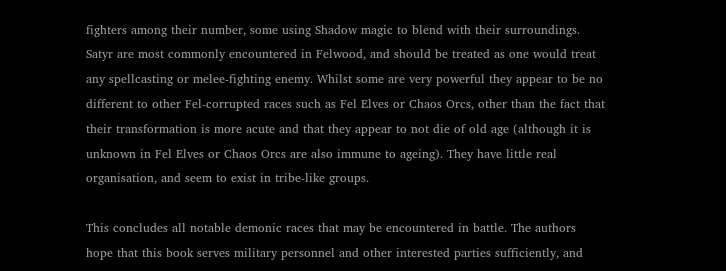fighters among their number, some using Shadow magic to blend with their surroundings. Satyr are most commonly encountered in Felwood, and should be treated as one would treat any spellcasting or melee-fighting enemy. Whilst some are very powerful they appear to be no different to other Fel-corrupted races such as Fel Elves or Chaos Orcs, other than the fact that their transformation is more acute and that they appear to not die of old age (although it is unknown in Fel Elves or Chaos Orcs are also immune to ageing). They have little real organisation, and seem to exist in tribe-like groups.

This concludes all notable demonic races that may be encountered in battle. The authors hope that this book serves military personnel and other interested parties sufficiently, and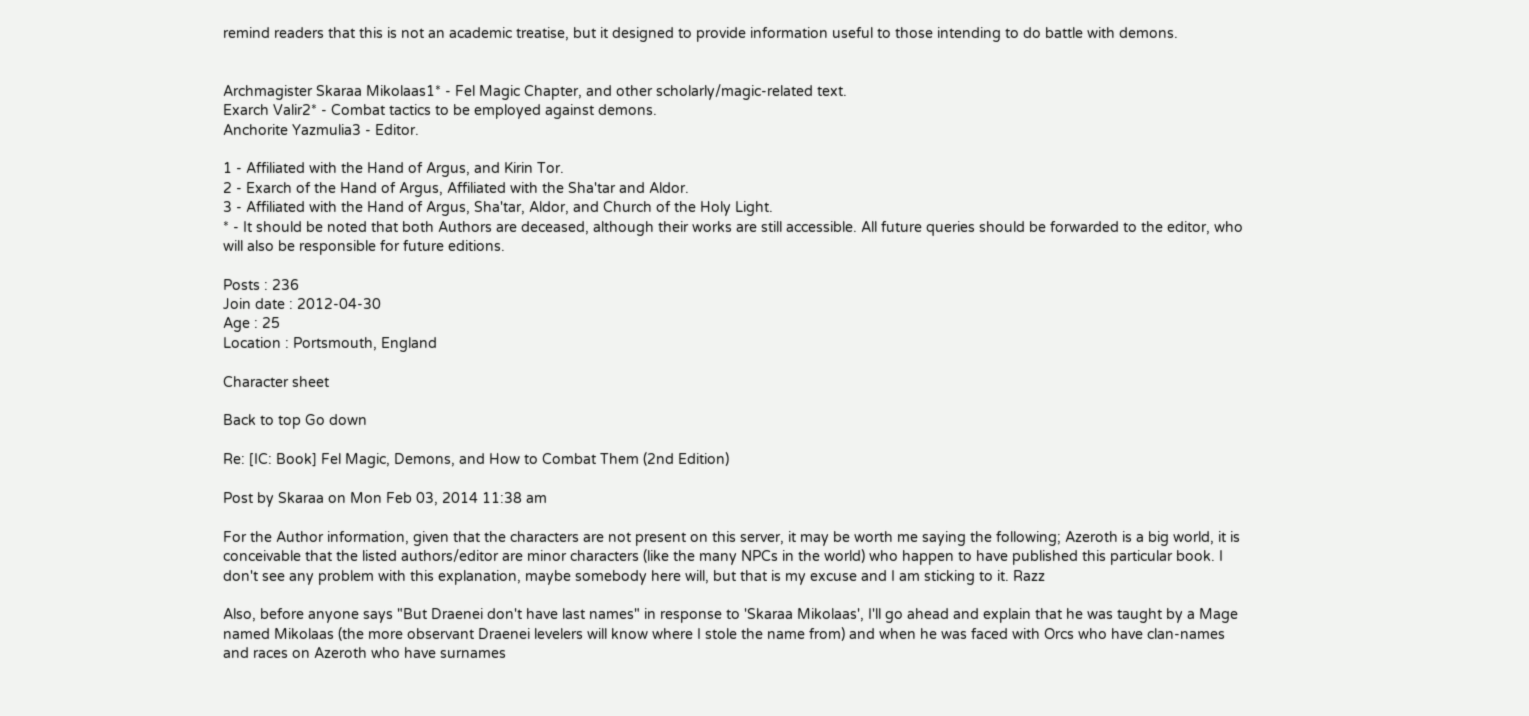remind readers that this is not an academic treatise, but it designed to provide information useful to those intending to do battle with demons.


Archmagister Skaraa Mikolaas1* - Fel Magic Chapter, and other scholarly/magic-related text.
Exarch Valir2* - Combat tactics to be employed against demons.
Anchorite Yazmulia3 - Editor.

1 - Affiliated with the Hand of Argus, and Kirin Tor.
2 - Exarch of the Hand of Argus, Affiliated with the Sha'tar and Aldor.
3 - Affiliated with the Hand of Argus, Sha'tar, Aldor, and Church of the Holy Light.
* - It should be noted that both Authors are deceased, although their works are still accessible. All future queries should be forwarded to the editor, who will also be responsible for future editions.

Posts : 236
Join date : 2012-04-30
Age : 25
Location : Portsmouth, England

Character sheet

Back to top Go down

Re: [IC: Book] Fel Magic, Demons, and How to Combat Them (2nd Edition)

Post by Skaraa on Mon Feb 03, 2014 11:38 am

For the Author information, given that the characters are not present on this server, it may be worth me saying the following; Azeroth is a big world, it is conceivable that the listed authors/editor are minor characters (like the many NPCs in the world) who happen to have published this particular book. I don't see any problem with this explanation, maybe somebody here will, but that is my excuse and I am sticking to it. Razz

Also, before anyone says "But Draenei don't have last names" in response to 'Skaraa Mikolaas', I'll go ahead and explain that he was taught by a Mage named Mikolaas (the more observant Draenei levelers will know where I stole the name from) and when he was faced with Orcs who have clan-names and races on Azeroth who have surnames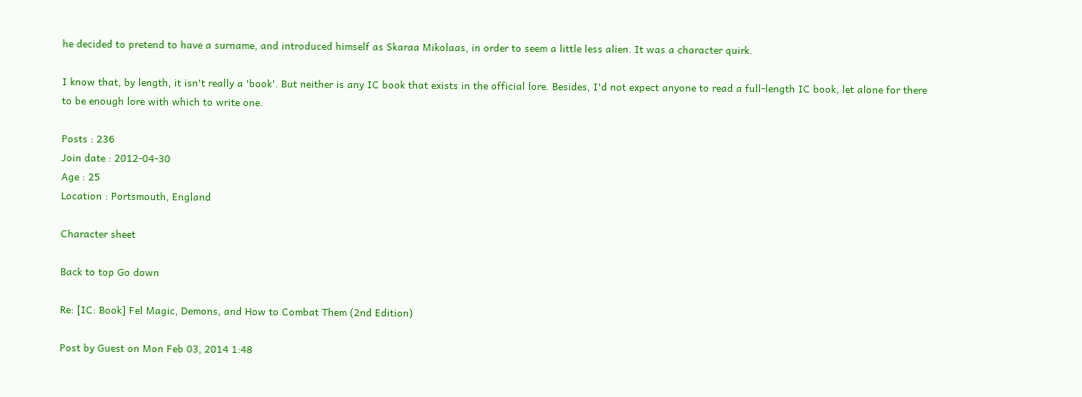he decided to pretend to have a surname, and introduced himself as Skaraa Mikolaas, in order to seem a little less alien. It was a character quirk.

I know that, by length, it isn't really a 'book'. But neither is any IC book that exists in the official lore. Besides, I'd not expect anyone to read a full-length IC book, let alone for there to be enough lore with which to write one.

Posts : 236
Join date : 2012-04-30
Age : 25
Location : Portsmouth, England

Character sheet

Back to top Go down

Re: [IC: Book] Fel Magic, Demons, and How to Combat Them (2nd Edition)

Post by Guest on Mon Feb 03, 2014 1:48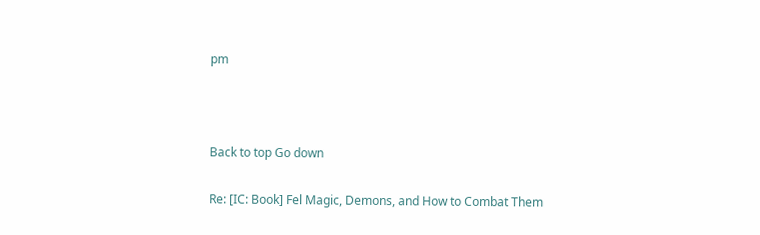pm



Back to top Go down

Re: [IC: Book] Fel Magic, Demons, and How to Combat Them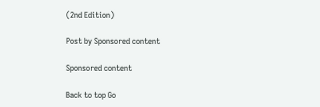(2nd Edition)

Post by Sponsored content

Sponsored content

Back to top Go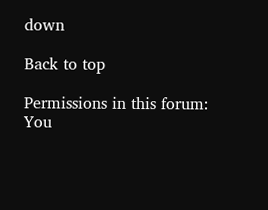down

Back to top

Permissions in this forum:
You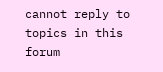cannot reply to topics in this forum